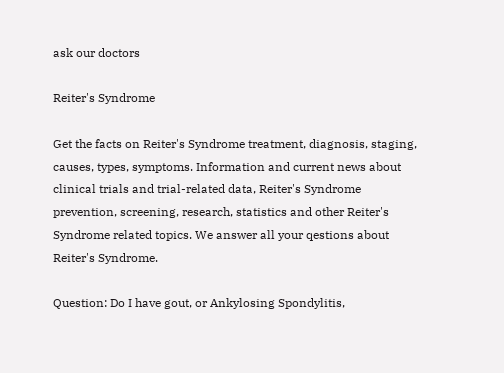ask our doctors

Reiter's Syndrome

Get the facts on Reiter's Syndrome treatment, diagnosis, staging, causes, types, symptoms. Information and current news about clinical trials and trial-related data, Reiter's Syndrome prevention, screening, research, statistics and other Reiter's Syndrome related topics. We answer all your qestions about Reiter's Syndrome.

Question: Do I have gout, or Ankylosing Spondylitis,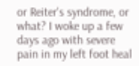or Reiter's syndrome, or what? I woke up a few days ago with severe pain in my left foot heal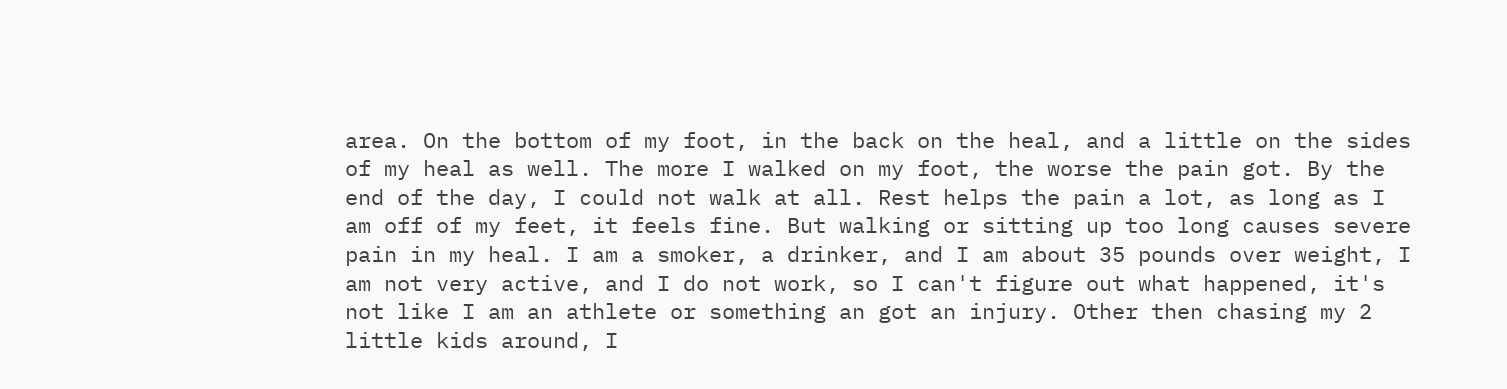area. On the bottom of my foot, in the back on the heal, and a little on the sides of my heal as well. The more I walked on my foot, the worse the pain got. By the end of the day, I could not walk at all. Rest helps the pain a lot, as long as I am off of my feet, it feels fine. But walking or sitting up too long causes severe pain in my heal. I am a smoker, a drinker, and I am about 35 pounds over weight, I am not very active, and I do not work, so I can't figure out what happened, it's not like I am an athlete or something an got an injury. Other then chasing my 2 little kids around, I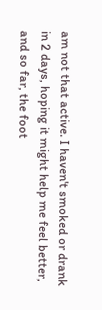am not that active. I haven't smoked or drank in 2 days, hoping it might help me feel better, and so far, the foot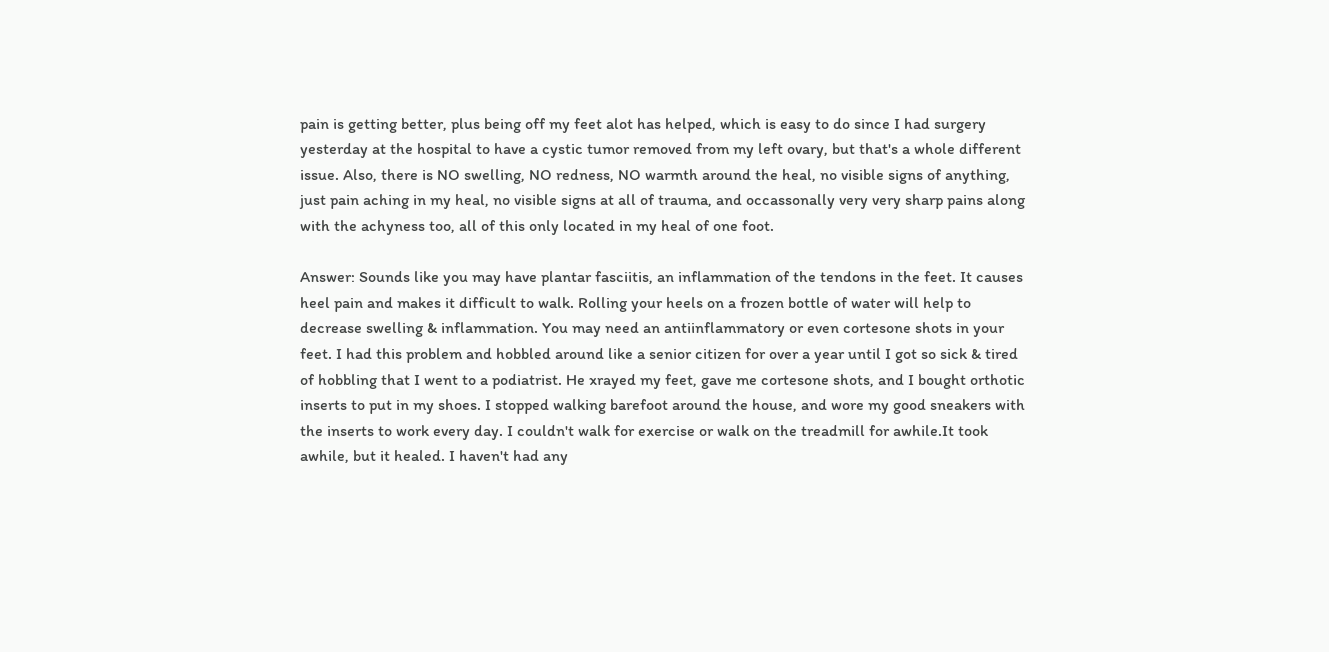pain is getting better, plus being off my feet alot has helped, which is easy to do since I had surgery yesterday at the hospital to have a cystic tumor removed from my left ovary, but that's a whole different issue. Also, there is NO swelling, NO redness, NO warmth around the heal, no visible signs of anything, just pain aching in my heal, no visible signs at all of trauma, and occassonally very very sharp pains along with the achyness too, all of this only located in my heal of one foot.

Answer: Sounds like you may have plantar fasciitis, an inflammation of the tendons in the feet. It causes heel pain and makes it difficult to walk. Rolling your heels on a frozen bottle of water will help to decrease swelling & inflammation. You may need an antiinflammatory or even cortesone shots in your feet. I had this problem and hobbled around like a senior citizen for over a year until I got so sick & tired of hobbling that I went to a podiatrist. He xrayed my feet, gave me cortesone shots, and I bought orthotic inserts to put in my shoes. I stopped walking barefoot around the house, and wore my good sneakers with the inserts to work every day. I couldn't walk for exercise or walk on the treadmill for awhile.It took awhile, but it healed. I haven't had any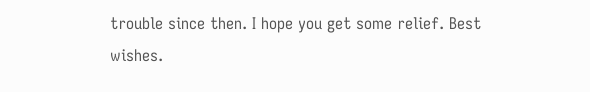trouble since then. I hope you get some relief. Best wishes.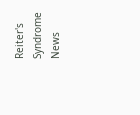Reiter's Syndrome News